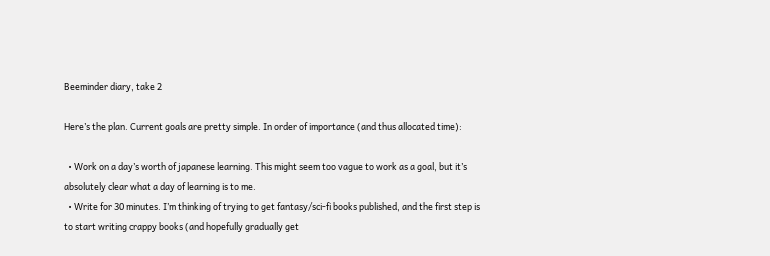Beeminder diary, take 2

Here’s the plan. Current goals are pretty simple. In order of importance (and thus allocated time):

  • Work on a day’s worth of japanese learning. This might seem too vague to work as a goal, but it’s absolutely clear what a day of learning is to me.
  • Write for 30 minutes. I’m thinking of trying to get fantasy/sci-fi books published, and the first step is to start writing crappy books (and hopefully gradually get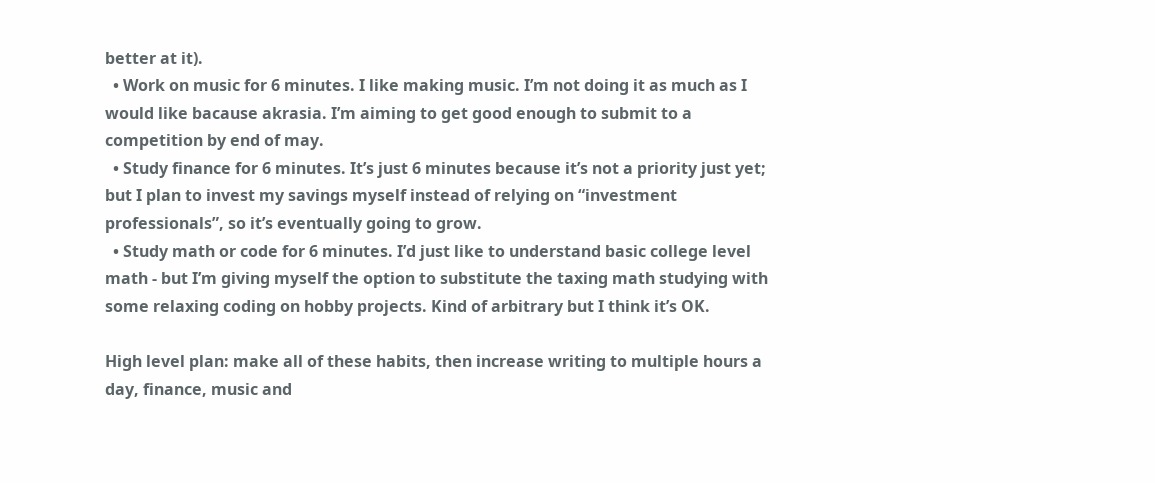better at it).
  • Work on music for 6 minutes. I like making music. I’m not doing it as much as I would like bacause akrasia. I’m aiming to get good enough to submit to a competition by end of may.
  • Study finance for 6 minutes. It’s just 6 minutes because it’s not a priority just yet; but I plan to invest my savings myself instead of relying on “investment professionals”, so it’s eventually going to grow.
  • Study math or code for 6 minutes. I’d just like to understand basic college level math - but I’m giving myself the option to substitute the taxing math studying with some relaxing coding on hobby projects. Kind of arbitrary but I think it’s OK.

High level plan: make all of these habits, then increase writing to multiple hours a day, finance, music and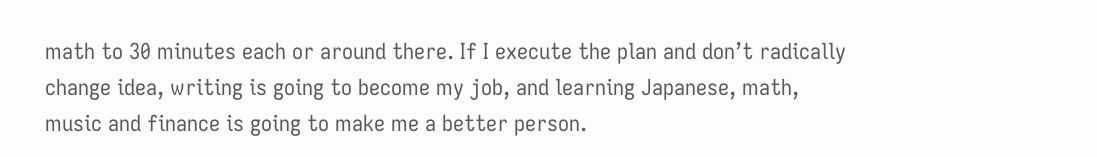math to 30 minutes each or around there. If I execute the plan and don’t radically change idea, writing is going to become my job, and learning Japanese, math, music and finance is going to make me a better person.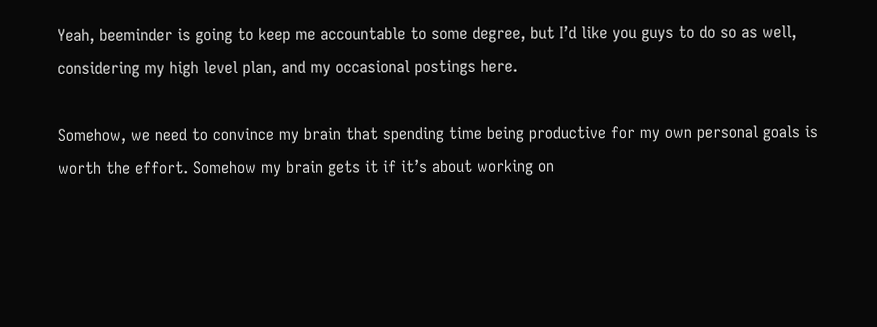Yeah, beeminder is going to keep me accountable to some degree, but I’d like you guys to do so as well, considering my high level plan, and my occasional postings here.

Somehow, we need to convince my brain that spending time being productive for my own personal goals is worth the effort. Somehow my brain gets it if it’s about working on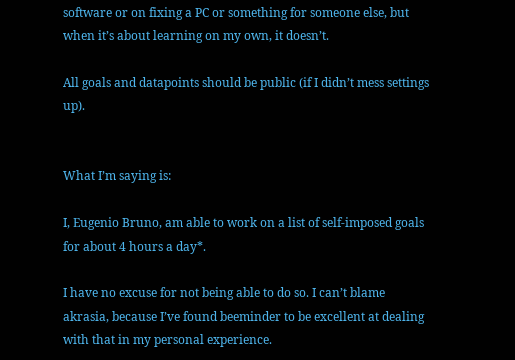software or on fixing a PC or something for someone else, but when it’s about learning on my own, it doesn’t.

All goals and datapoints should be public (if I didn’t mess settings up).


What I’m saying is:

I, Eugenio Bruno, am able to work on a list of self-imposed goals for about 4 hours a day*.

I have no excuse for not being able to do so. I can’t blame akrasia, because I’ve found beeminder to be excellent at dealing with that in my personal experience.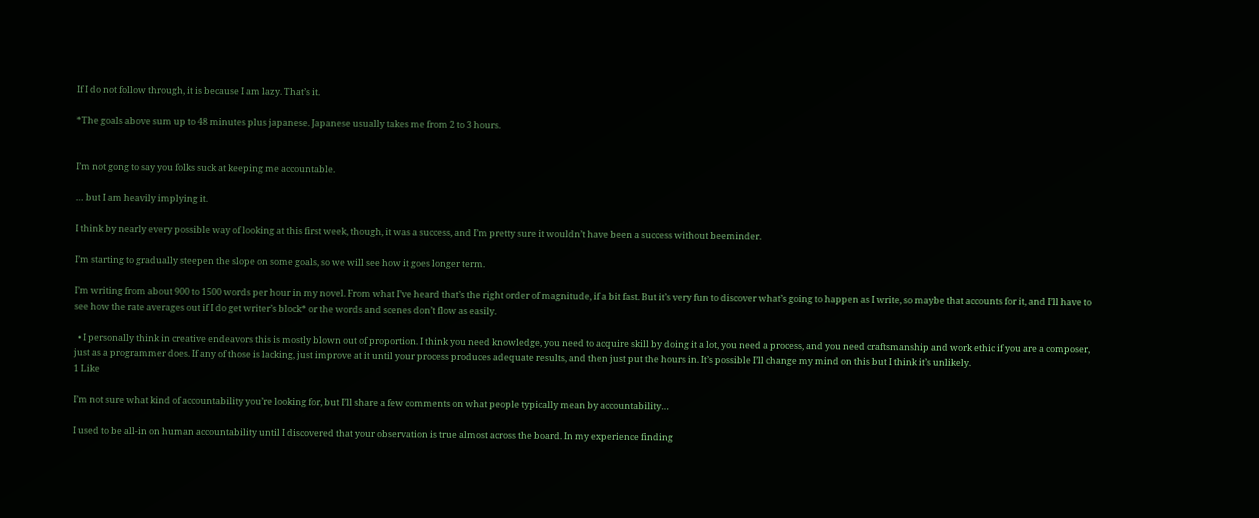If I do not follow through, it is because I am lazy. That’s it.

*The goals above sum up to 48 minutes plus japanese. Japanese usually takes me from 2 to 3 hours.


I’m not gong to say you folks suck at keeping me accountable.

… but I am heavily implying it.

I think by nearly every possible way of looking at this first week, though, it was a success, and I’m pretty sure it wouldn’t have been a success without beeminder.

I’m starting to gradually steepen the slope on some goals, so we will see how it goes longer term.

I’m writing from about 900 to 1500 words per hour in my novel. From what I’ve heard that’s the right order of magnitude, if a bit fast. But it’s very fun to discover what’s going to happen as I write, so maybe that accounts for it, and I’ll have to see how the rate averages out if I do get writer’s block* or the words and scenes don’t flow as easily.

  • I personally think in creative endeavors this is mostly blown out of proportion. I think you need knowledge, you need to acquire skill by doing it a lot, you need a process, and you need craftsmanship and work ethic if you are a composer, just as a programmer does. If any of those is lacking, just improve at it until your process produces adequate results, and then just put the hours in. It’s possible I’ll change my mind on this but I think it’s unlikely.
1 Like

I’m not sure what kind of accountability you’re looking for, but I’ll share a few comments on what people typically mean by accountability…

I used to be all-in on human accountability until I discovered that your observation is true almost across the board. In my experience finding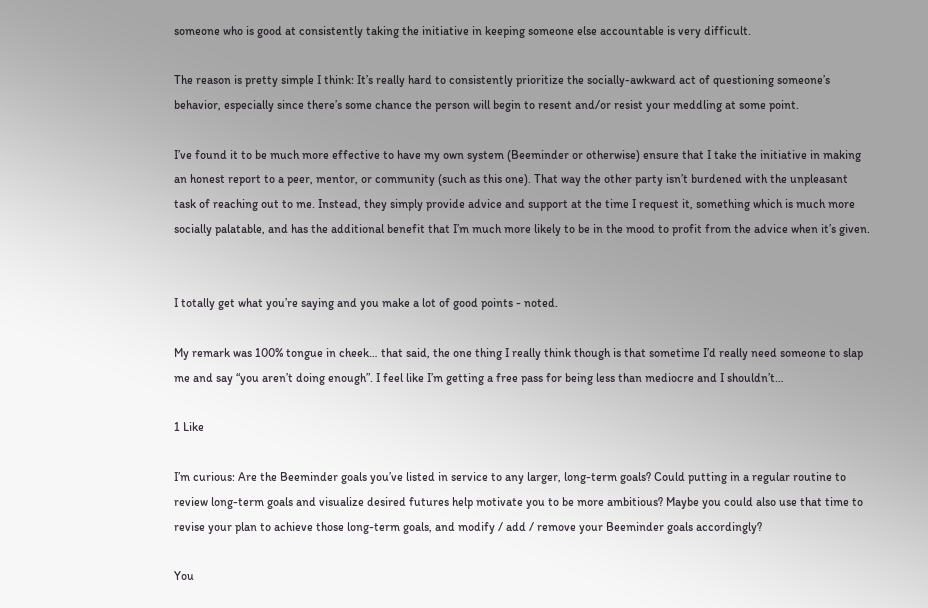someone who is good at consistently taking the initiative in keeping someone else accountable is very difficult.

The reason is pretty simple I think: It’s really hard to consistently prioritize the socially-awkward act of questioning someone’s behavior, especially since there’s some chance the person will begin to resent and/or resist your meddling at some point.

I’ve found it to be much more effective to have my own system (Beeminder or otherwise) ensure that I take the initiative in making an honest report to a peer, mentor, or community (such as this one). That way the other party isn’t burdened with the unpleasant task of reaching out to me. Instead, they simply provide advice and support at the time I request it, something which is much more socially palatable, and has the additional benefit that I’m much more likely to be in the mood to profit from the advice when it’s given.


I totally get what you’re saying and you make a lot of good points - noted.

My remark was 100% tongue in cheek… that said, the one thing I really think though is that sometime I’d really need someone to slap me and say “you aren’t doing enough”. I feel like I’m getting a free pass for being less than mediocre and I shouldn’t…

1 Like

I’m curious: Are the Beeminder goals you’ve listed in service to any larger, long-term goals? Could putting in a regular routine to review long-term goals and visualize desired futures help motivate you to be more ambitious? Maybe you could also use that time to revise your plan to achieve those long-term goals, and modify / add / remove your Beeminder goals accordingly?

You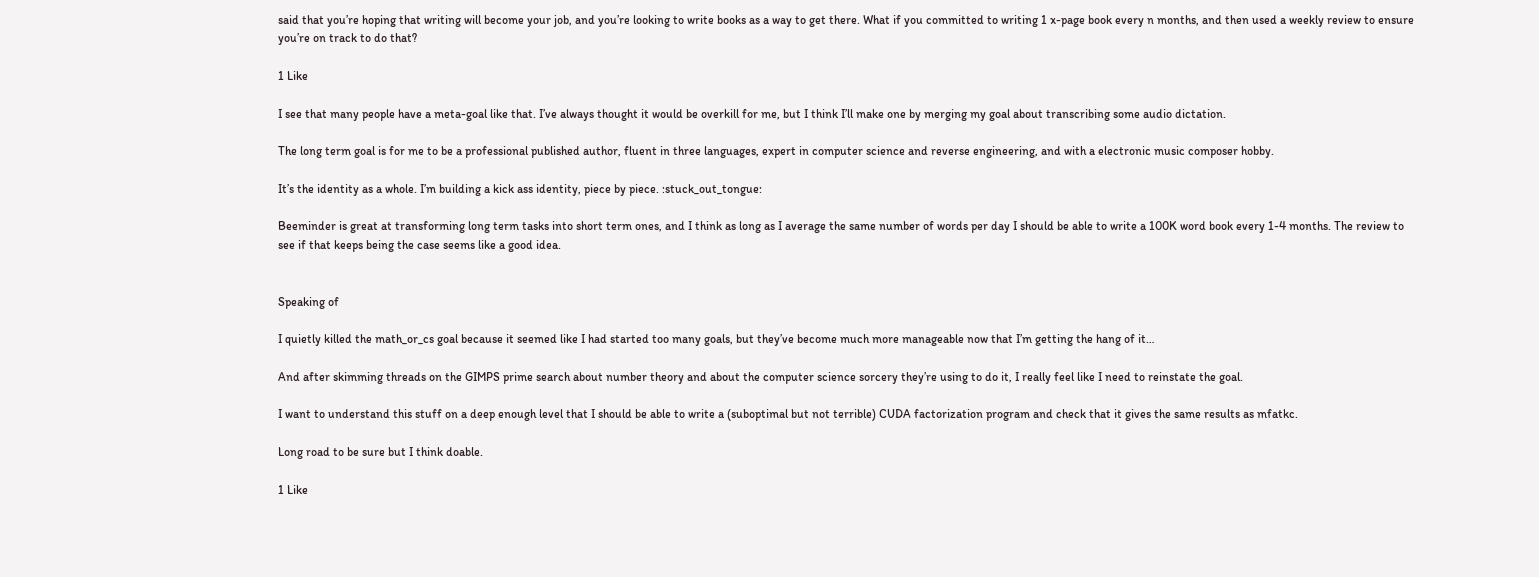said that you’re hoping that writing will become your job, and you’re looking to write books as a way to get there. What if you committed to writing 1 x-page book every n months, and then used a weekly review to ensure you’re on track to do that?

1 Like

I see that many people have a meta-goal like that. I’ve always thought it would be overkill for me, but I think I’ll make one by merging my goal about transcribing some audio dictation.

The long term goal is for me to be a professional published author, fluent in three languages, expert in computer science and reverse engineering, and with a electronic music composer hobby.

It’s the identity as a whole. I’m building a kick ass identity, piece by piece. :stuck_out_tongue:

Beeminder is great at transforming long term tasks into short term ones, and I think as long as I average the same number of words per day I should be able to write a 100K word book every 1-4 months. The review to see if that keeps being the case seems like a good idea.


Speaking of

I quietly killed the math_or_cs goal because it seemed like I had started too many goals, but they’ve become much more manageable now that I’m getting the hang of it…

And after skimming threads on the GIMPS prime search about number theory and about the computer science sorcery they’re using to do it, I really feel like I need to reinstate the goal.

I want to understand this stuff on a deep enough level that I should be able to write a (suboptimal but not terrible) CUDA factorization program and check that it gives the same results as mfatkc.

Long road to be sure but I think doable.

1 Like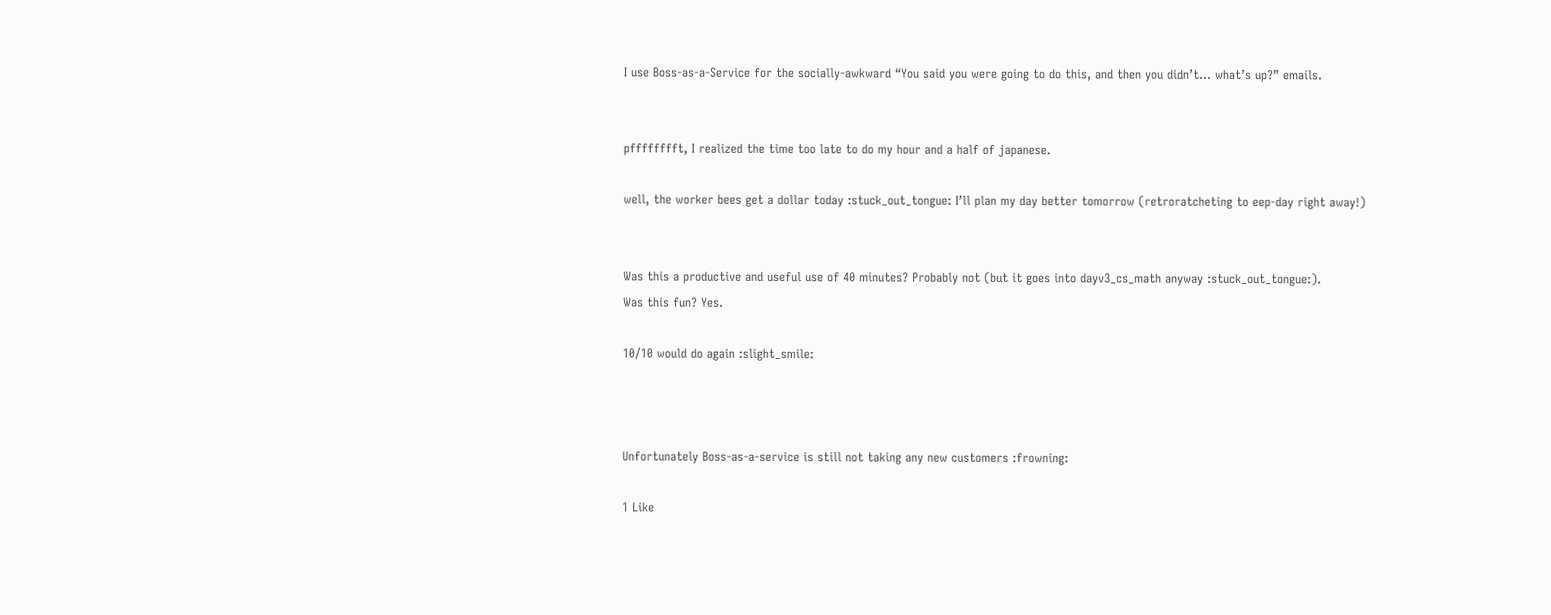I use Boss-as-a-Service for the socially-awkward “You said you were going to do this, and then you didn’t… what’s up?” emails.


pfffffffft, I realized the time too late to do my hour and a half of japanese.

well, the worker bees get a dollar today :stuck_out_tongue: I’ll plan my day better tomorrow (retroratcheting to eep-day right away!)


Was this a productive and useful use of 40 minutes? Probably not (but it goes into dayv3_cs_math anyway :stuck_out_tongue:).
Was this fun? Yes.

10/10 would do again :slight_smile:



Unfortunately Boss-as-a-service is still not taking any new customers :frowning:

1 Like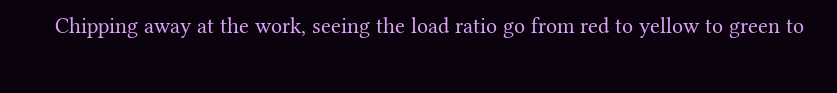Chipping away at the work, seeing the load ratio go from red to yellow to green to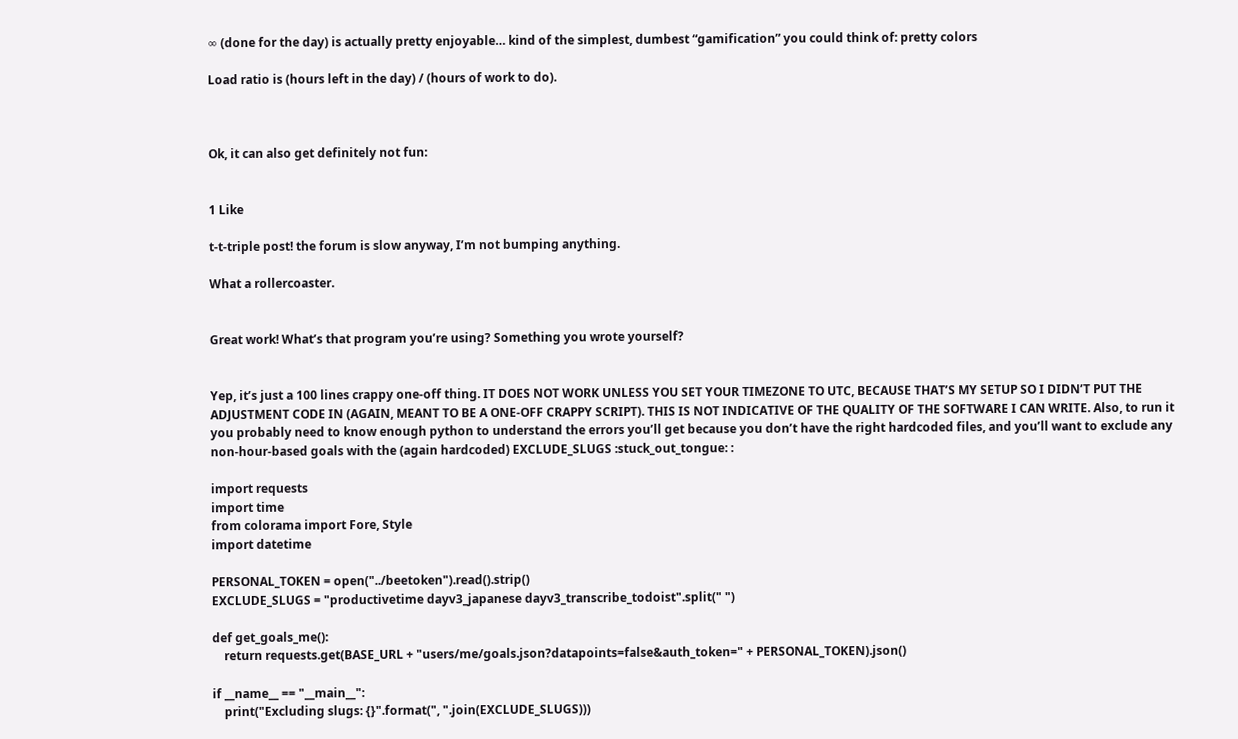∞ (done for the day) is actually pretty enjoyable… kind of the simplest, dumbest “gamification” you could think of: pretty colors

Load ratio is (hours left in the day) / (hours of work to do).



Ok, it can also get definitely not fun:


1 Like

t-t-triple post! the forum is slow anyway, I’m not bumping anything.

What a rollercoaster.


Great work! What’s that program you’re using? Something you wrote yourself?


Yep, it’s just a 100 lines crappy one-off thing. IT DOES NOT WORK UNLESS YOU SET YOUR TIMEZONE TO UTC, BECAUSE THAT’S MY SETUP SO I DIDN’T PUT THE ADJUSTMENT CODE IN (AGAIN, MEANT TO BE A ONE-OFF CRAPPY SCRIPT). THIS IS NOT INDICATIVE OF THE QUALITY OF THE SOFTWARE I CAN WRITE. Also, to run it you probably need to know enough python to understand the errors you’ll get because you don’t have the right hardcoded files, and you’ll want to exclude any non-hour-based goals with the (again hardcoded) EXCLUDE_SLUGS :stuck_out_tongue: :

import requests
import time
from colorama import Fore, Style
import datetime

PERSONAL_TOKEN = open("../beetoken").read().strip()
EXCLUDE_SLUGS = "productivetime dayv3_japanese dayv3_transcribe_todoist".split(" ")

def get_goals_me():
    return requests.get(BASE_URL + "users/me/goals.json?datapoints=false&auth_token=" + PERSONAL_TOKEN).json()

if __name__ == "__main__":
    print("Excluding slugs: {}".format(", ".join(EXCLUDE_SLUGS)))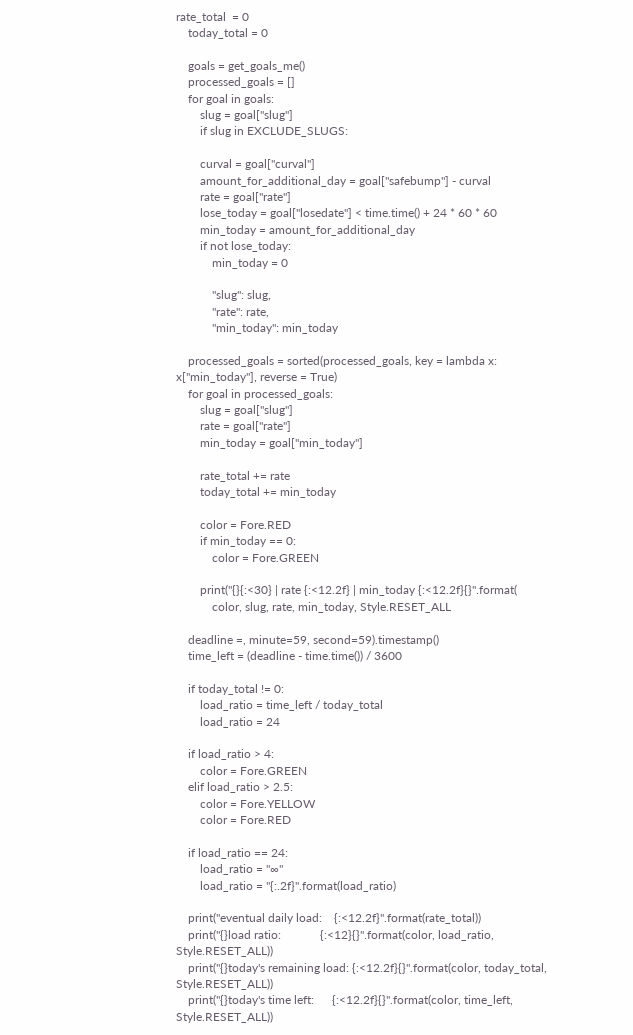rate_total  = 0
    today_total = 0

    goals = get_goals_me()
    processed_goals = []
    for goal in goals:
        slug = goal["slug"]
        if slug in EXCLUDE_SLUGS:

        curval = goal["curval"]
        amount_for_additional_day = goal["safebump"] - curval
        rate = goal["rate"]
        lose_today = goal["losedate"] < time.time() + 24 * 60 * 60
        min_today = amount_for_additional_day
        if not lose_today:
            min_today = 0

            "slug": slug,
            "rate": rate,
            "min_today": min_today

    processed_goals = sorted(processed_goals, key = lambda x: x["min_today"], reverse = True)
    for goal in processed_goals:
        slug = goal["slug"]
        rate = goal["rate"]
        min_today = goal["min_today"]

        rate_total += rate
        today_total += min_today

        color = Fore.RED
        if min_today == 0:
            color = Fore.GREEN

        print("{}{:<30} | rate {:<12.2f} | min_today {:<12.2f}{}".format(
            color, slug, rate, min_today, Style.RESET_ALL

    deadline =, minute=59, second=59).timestamp()
    time_left = (deadline - time.time()) / 3600

    if today_total != 0:
        load_ratio = time_left / today_total
        load_ratio = 24

    if load_ratio > 4:
        color = Fore.GREEN
    elif load_ratio > 2.5:
        color = Fore.YELLOW
        color = Fore.RED

    if load_ratio == 24:
        load_ratio = "∞"
        load_ratio = "{:.2f}".format(load_ratio)

    print("eventual daily load:    {:<12.2f}".format(rate_total))
    print("{}load ratio:             {:<12}{}".format(color, load_ratio, Style.RESET_ALL))
    print("{}today's remaining load: {:<12.2f}{}".format(color, today_total, Style.RESET_ALL))
    print("{}today's time left:      {:<12.2f}{}".format(color, time_left, Style.RESET_ALL))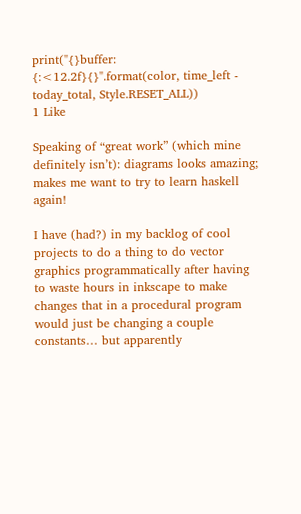print("{}buffer:                 {:<12.2f}{}".format(color, time_left - today_total, Style.RESET_ALL))
1 Like

Speaking of “great work” (which mine definitely isn’t): diagrams looks amazing; makes me want to try to learn haskell again!

I have (had?) in my backlog of cool projects to do a thing to do vector graphics programmatically after having to waste hours in inkscape to make changes that in a procedural program would just be changing a couple constants… but apparently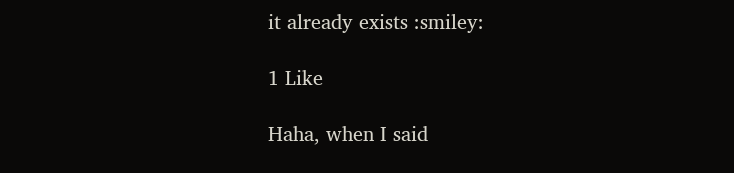it already exists :smiley:

1 Like

Haha, when I said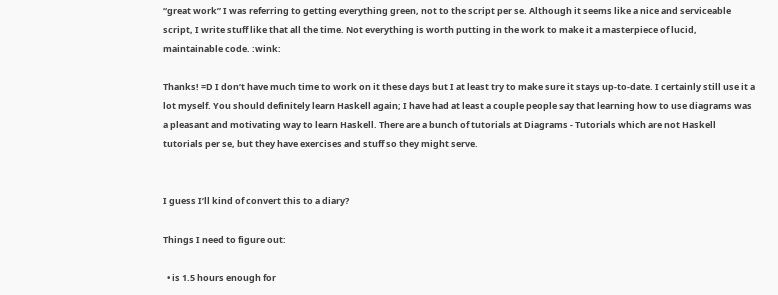“great work” I was referring to getting everything green, not to the script per se. Although it seems like a nice and serviceable script, I write stuff like that all the time. Not everything is worth putting in the work to make it a masterpiece of lucid, maintainable code. :wink:

Thanks! =D I don’t have much time to work on it these days but I at least try to make sure it stays up-to-date. I certainly still use it a lot myself. You should definitely learn Haskell again; I have had at least a couple people say that learning how to use diagrams was a pleasant and motivating way to learn Haskell. There are a bunch of tutorials at Diagrams - Tutorials which are not Haskell tutorials per se, but they have exercises and stuff so they might serve.


I guess I’ll kind of convert this to a diary?

Things I need to figure out:

  • is 1.5 hours enough for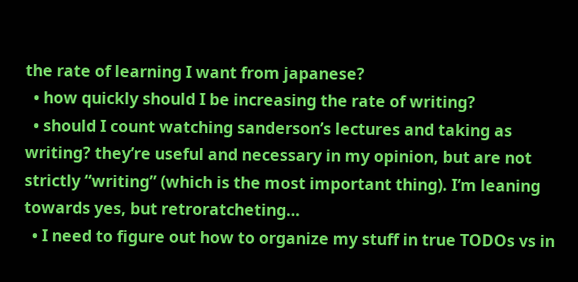the rate of learning I want from japanese?
  • how quickly should I be increasing the rate of writing?
  • should I count watching sanderson’s lectures and taking as writing? they’re useful and necessary in my opinion, but are not strictly “writing” (which is the most important thing). I’m leaning towards yes, but retroratcheting…
  • I need to figure out how to organize my stuff in true TODOs vs in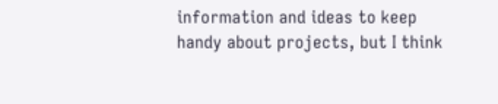information and ideas to keep handy about projects, but I think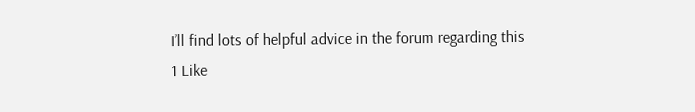I’ll find lots of helpful advice in the forum regarding this
1 Like